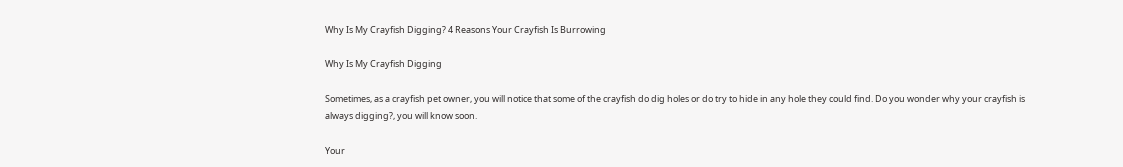Why Is My Crayfish Digging? 4 Reasons Your Crayfish Is Burrowing

Why Is My Crayfish Digging

Sometimes, as a crayfish pet owner, you will notice that some of the crayfish do dig holes or do try to hide in any hole they could find. Do you wonder why your crayfish is always digging?, you will know soon.

Your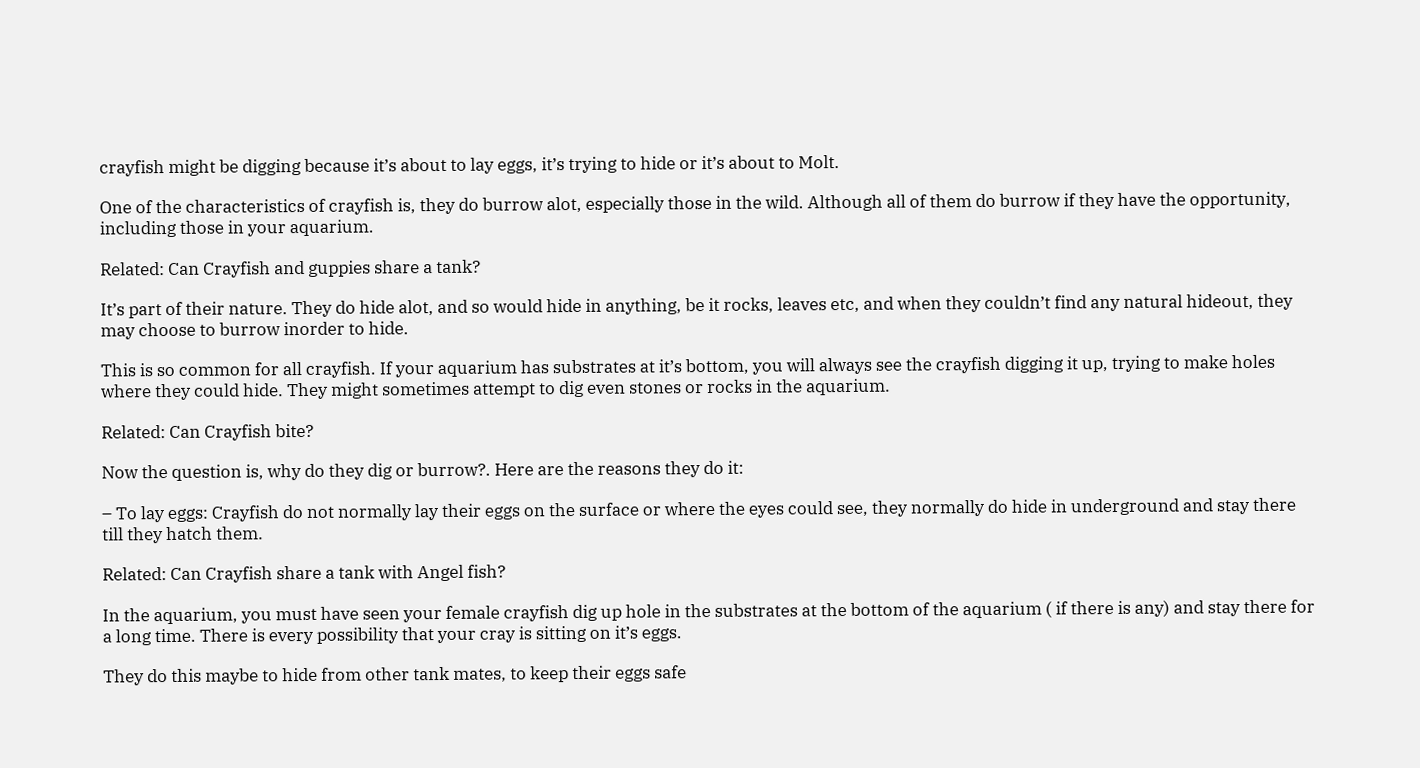crayfish might be digging because it’s about to lay eggs, it’s trying to hide or it’s about to Molt.

One of the characteristics of crayfish is, they do burrow alot, especially those in the wild. Although all of them do burrow if they have the opportunity, including those in your aquarium.

Related: Can Crayfish and guppies share a tank?

It’s part of their nature. They do hide alot, and so would hide in anything, be it rocks, leaves etc, and when they couldn’t find any natural hideout, they may choose to burrow inorder to hide.

This is so common for all crayfish. If your aquarium has substrates at it’s bottom, you will always see the crayfish digging it up, trying to make holes where they could hide. They might sometimes attempt to dig even stones or rocks in the aquarium.

Related: Can Crayfish bite?

Now the question is, why do they dig or burrow?. Here are the reasons they do it:

– To lay eggs: Crayfish do not normally lay their eggs on the surface or where the eyes could see, they normally do hide in underground and stay there till they hatch them.

Related: Can Crayfish share a tank with Angel fish?

In the aquarium, you must have seen your female crayfish dig up hole in the substrates at the bottom of the aquarium ( if there is any) and stay there for a long time. There is every possibility that your cray is sitting on it’s eggs.

They do this maybe to hide from other tank mates, to keep their eggs safe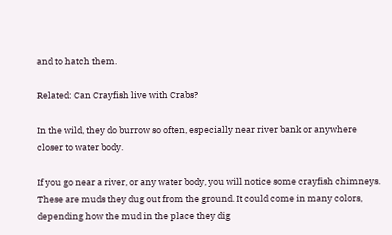and to hatch them.

Related: Can Crayfish live with Crabs?

In the wild, they do burrow so often, especially near river bank or anywhere closer to water body.

If you go near a river, or any water body, you will notice some crayfish chimneys. These are muds they dug out from the ground. It could come in many colors, depending how the mud in the place they dig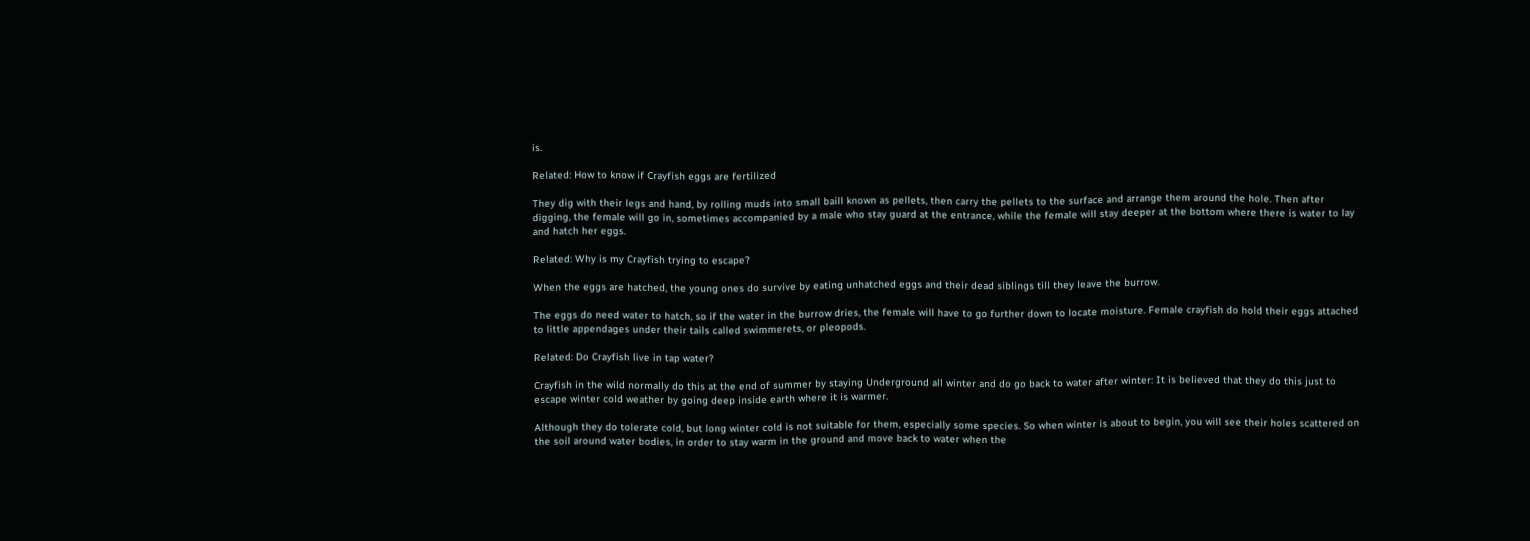is.

Related: How to know if Crayfish eggs are fertilized

They dig with their legs and hand, by rolling muds into small baill known as pellets, then carry the pellets to the surface and arrange them around the hole. Then after digging, the female will go in, sometimes accompanied by a male who stay guard at the entrance, while the female will stay deeper at the bottom where there is water to lay and hatch her eggs.

Related: Why is my Crayfish trying to escape?

When the eggs are hatched, the young ones do survive by eating unhatched eggs and their dead siblings till they leave the burrow.

The eggs do need water to hatch, so if the water in the burrow dries, the female will have to go further down to locate moisture. Female crayfish do hold their eggs attached to little appendages under their tails called swimmerets, or pleopods.

Related: Do Crayfish live in tap water?

Crayfish in the wild normally do this at the end of summer by staying Underground all winter and do go back to water after winter: It is believed that they do this just to escape winter cold weather by going deep inside earth where it is warmer.

Although they do tolerate cold, but long winter cold is not suitable for them, especially some species. So when winter is about to begin, you will see their holes scattered on the soil around water bodies, in order to stay warm in the ground and move back to water when the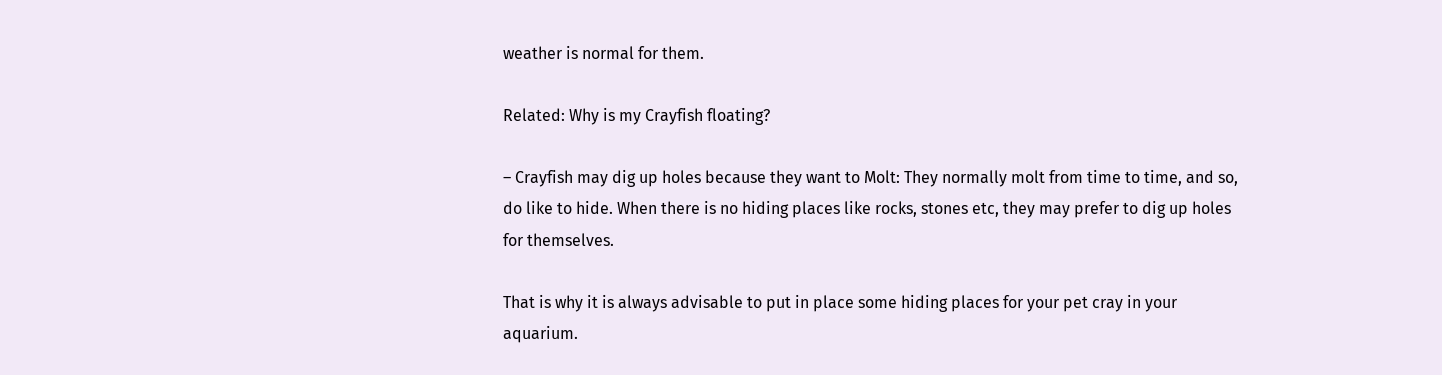weather is normal for them.

Related: Why is my Crayfish floating?

– Crayfish may dig up holes because they want to Molt: They normally molt from time to time, and so, do like to hide. When there is no hiding places like rocks, stones etc, they may prefer to dig up holes for themselves.

That is why it is always advisable to put in place some hiding places for your pet cray in your aquarium.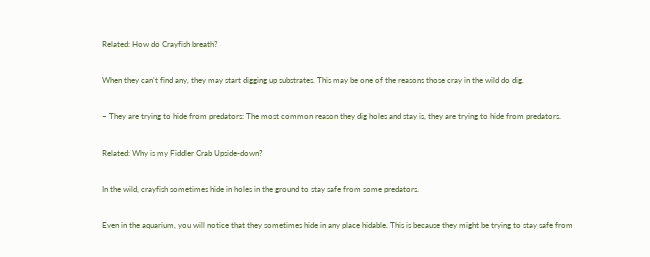Related: How do Crayfish breath?

When they can’t find any, they may start digging up substrates. This may be one of the reasons those cray in the wild do dig.

– They are trying to hide from predators: The most common reason they dig holes and stay is, they are trying to hide from predators.

Related: Why is my Fiddler Crab Upside-down?

In the wild, crayfish sometimes hide in holes in the ground to stay safe from some predators.

Even in the aquarium, you will notice that they sometimes hide in any place hidable. This is because they might be trying to stay safe from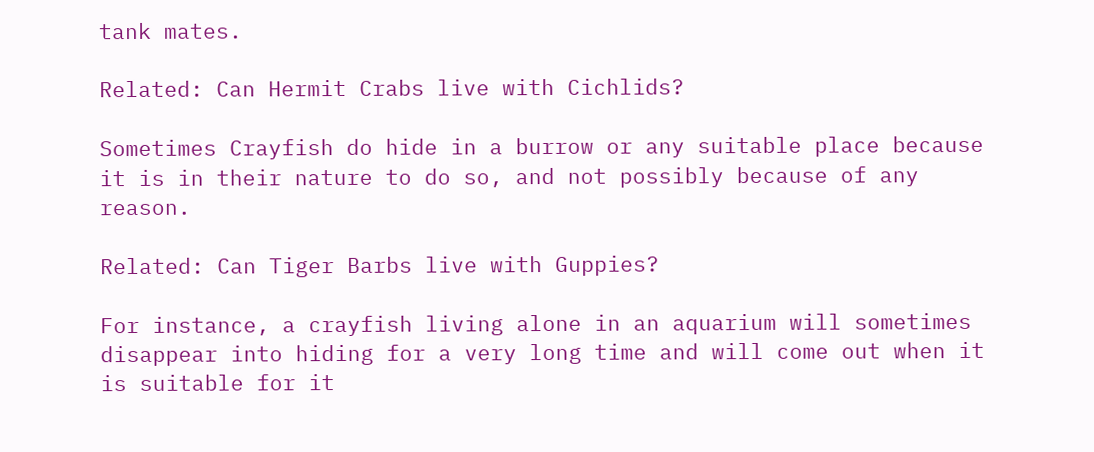tank mates.

Related: Can Hermit Crabs live with Cichlids?

Sometimes Crayfish do hide in a burrow or any suitable place because it is in their nature to do so, and not possibly because of any reason.

Related: Can Tiger Barbs live with Guppies?

For instance, a crayfish living alone in an aquarium will sometimes disappear into hiding for a very long time and will come out when it is suitable for it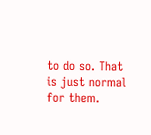to do so. That is just normal for them.